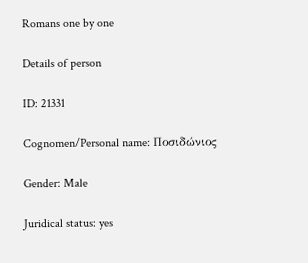Romans one by one

Details of person

ID: 21331

Cognomen/Personal name: Ποσιδώνιος

Gender: Male

Juridical status: yes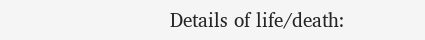Details of life/death: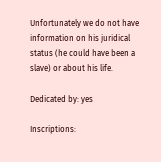Unfortunately we do not have information on his juridical status (he could have been a slave) or about his life.

Dedicated by: yes

Inscriptions: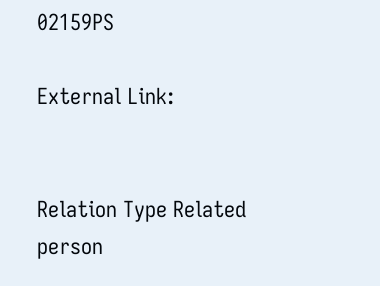02159PS

External Link:


Relation Type Related person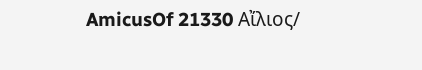AmicusOf 21330 Αἴλιος/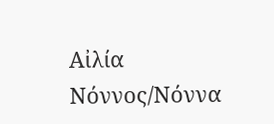Αἰλία Νόννος/Νόννα